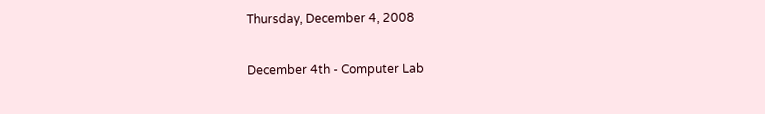Thursday, December 4, 2008

December 4th - Computer Lab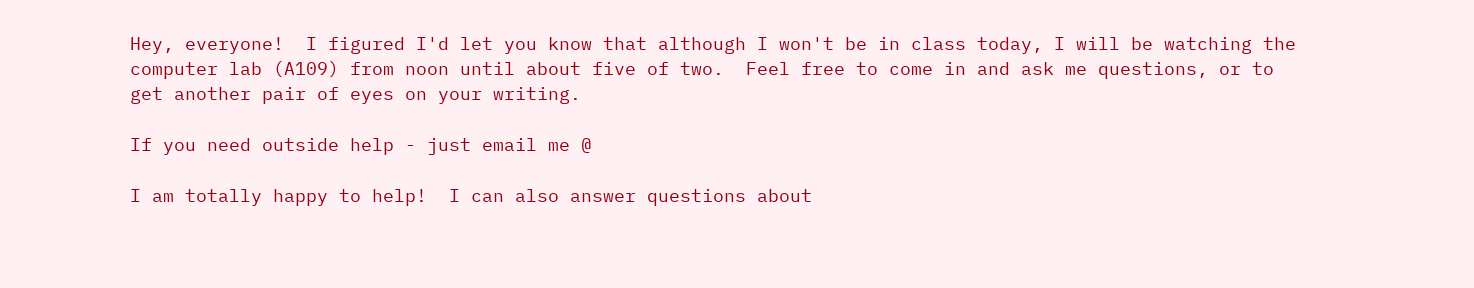Hey, everyone!  I figured I'd let you know that although I won't be in class today, I will be watching the computer lab (A109) from noon until about five of two.  Feel free to come in and ask me questions, or to get another pair of eyes on your writing.

If you need outside help - just email me @

I am totally happy to help!  I can also answer questions about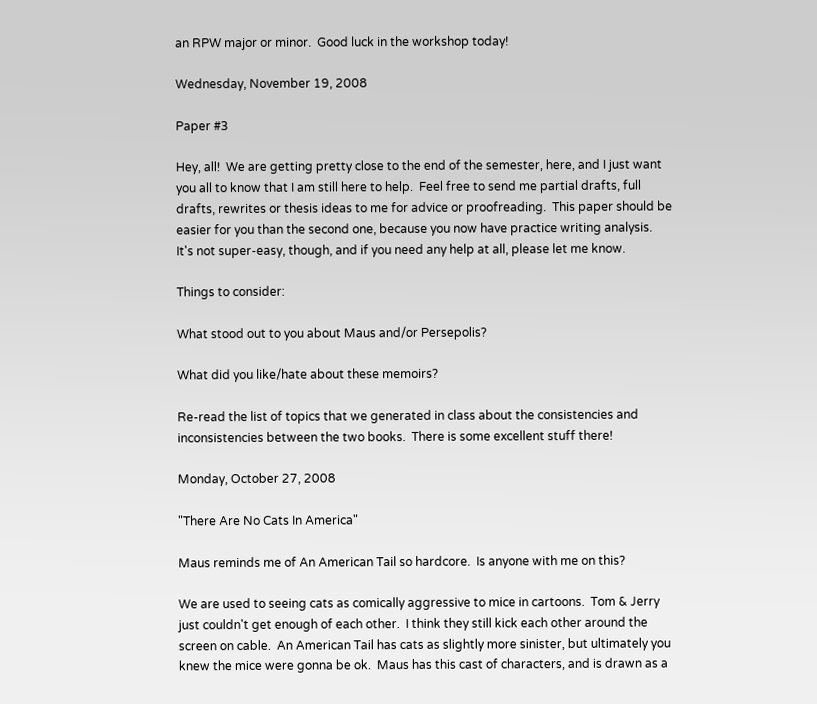an RPW major or minor.  Good luck in the workshop today!

Wednesday, November 19, 2008

Paper #3

Hey, all!  We are getting pretty close to the end of the semester, here, and I just want you all to know that I am still here to help.  Feel free to send me partial drafts, full drafts, rewrites or thesis ideas to me for advice or proofreading.  This paper should be easier for you than the second one, because you now have practice writing analysis.  It's not super-easy, though, and if you need any help at all, please let me know.

Things to consider:

What stood out to you about Maus and/or Persepolis?

What did you like/hate about these memoirs?

Re-read the list of topics that we generated in class about the consistencies and inconsistencies between the two books.  There is some excellent stuff there!

Monday, October 27, 2008

"There Are No Cats In America"

Maus reminds me of An American Tail so hardcore.  Is anyone with me on this?

We are used to seeing cats as comically aggressive to mice in cartoons.  Tom & Jerry just couldn't get enough of each other.  I think they still kick each other around the screen on cable.  An American Tail has cats as slightly more sinister, but ultimately you knew the mice were gonna be ok.  Maus has this cast of characters, and is drawn as a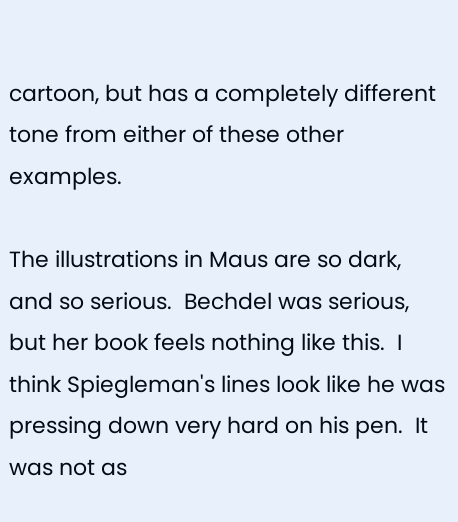cartoon, but has a completely different tone from either of these other examples.

The illustrations in Maus are so dark, and so serious.  Bechdel was serious, but her book feels nothing like this.  I think Spiegleman's lines look like he was pressing down very hard on his pen.  It was not as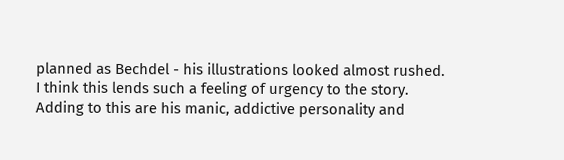planned as Bechdel - his illustrations looked almost rushed.  I think this lends such a feeling of urgency to the story.  Adding to this are his manic, addictive personality and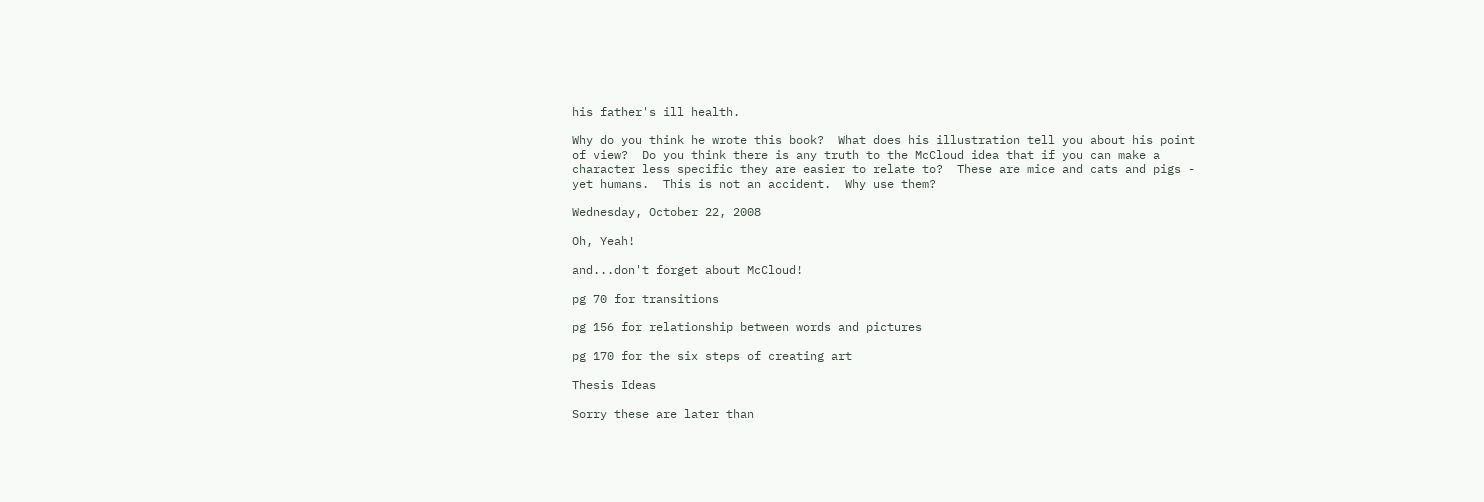his father's ill health.

Why do you think he wrote this book?  What does his illustration tell you about his point of view?  Do you think there is any truth to the McCloud idea that if you can make a character less specific they are easier to relate to?  These are mice and cats and pigs - yet humans.  This is not an accident.  Why use them?

Wednesday, October 22, 2008

Oh, Yeah!

and...don't forget about McCloud!

pg 70 for transitions

pg 156 for relationship between words and pictures

pg 170 for the six steps of creating art

Thesis Ideas

Sorry these are later than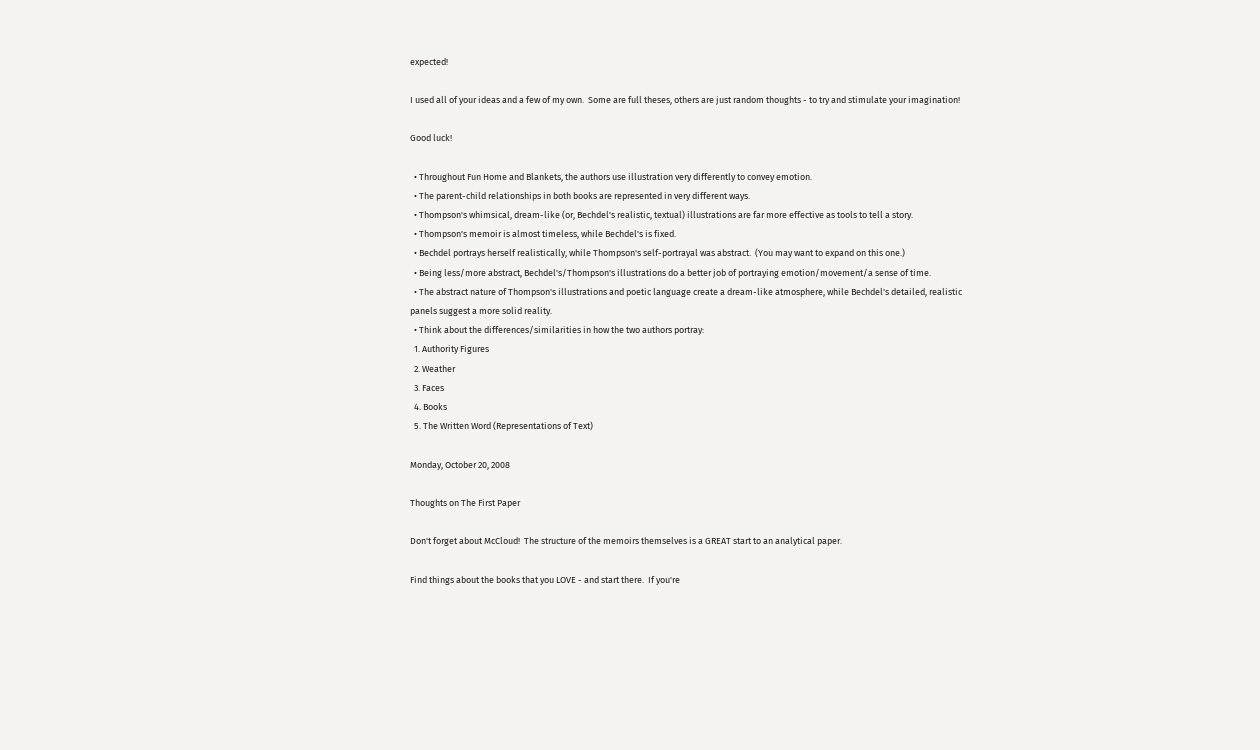expected!

I used all of your ideas and a few of my own.  Some are full theses, others are just random thoughts - to try and stimulate your imagination!

Good luck!

  • Throughout Fun Home and Blankets, the authors use illustration very differently to convey emotion.
  • The parent-child relationships in both books are represented in very different ways.
  • Thompson's whimsical, dream-like (or, Bechdel's realistic, textual) illustrations are far more effective as tools to tell a story.
  • Thompson's memoir is almost timeless, while Bechdel's is fixed.
  • Bechdel portrays herself realistically, while Thompson's self-portrayal was abstract.  (You may want to expand on this one.)
  • Being less/more abstract, Bechdel's/Thompson's illustrations do a better job of portraying emotion/movement/a sense of time.
  • The abstract nature of Thompson's illustrations and poetic language create a dream-like atmosphere, while Bechdel's detailed, realistic panels suggest a more solid reality.
  • Think about the differences/similarities in how the two authors portray:
  1. Authority Figures
  2. Weather
  3. Faces
  4. Books
  5. The Written Word (Representations of Text)

Monday, October 20, 2008

Thoughts on The First Paper

Don't forget about McCloud!  The structure of the memoirs themselves is a GREAT start to an analytical paper.

Find things about the books that you LOVE - and start there.  If you're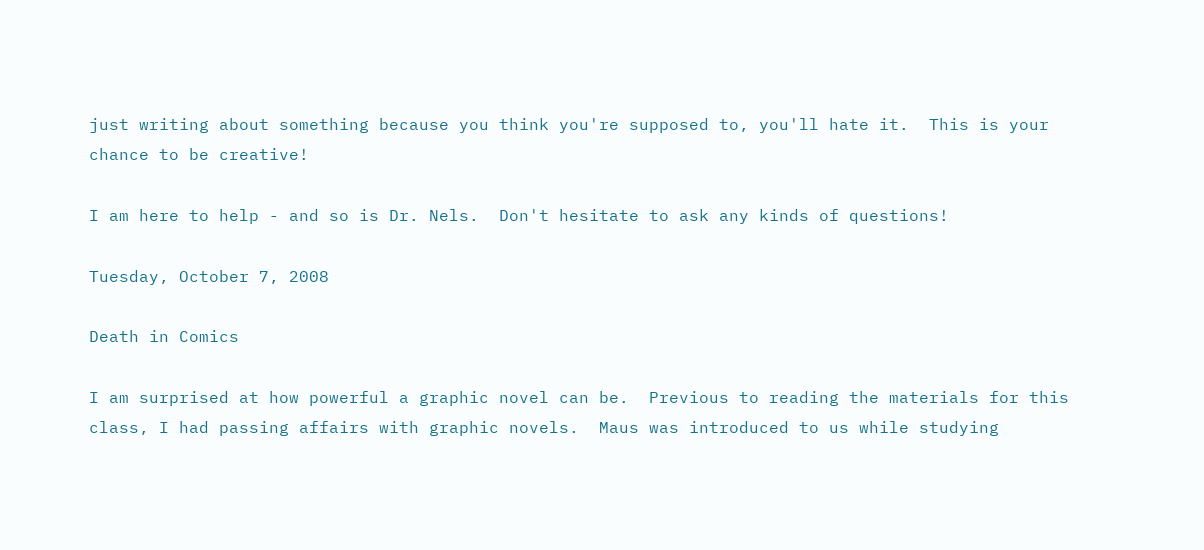just writing about something because you think you're supposed to, you'll hate it.  This is your chance to be creative!

I am here to help - and so is Dr. Nels.  Don't hesitate to ask any kinds of questions!

Tuesday, October 7, 2008

Death in Comics

I am surprised at how powerful a graphic novel can be.  Previous to reading the materials for this class, I had passing affairs with graphic novels.  Maus was introduced to us while studying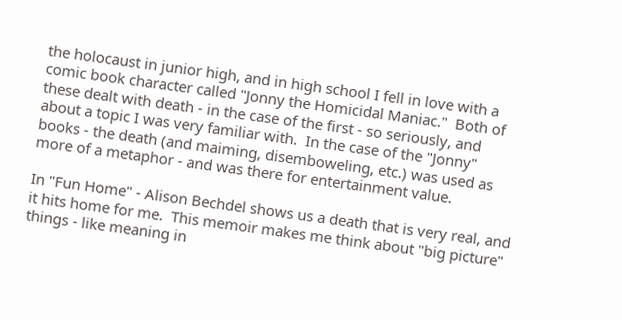the holocaust in junior high, and in high school I fell in love with a comic book character called "Jonny the Homicidal Maniac."  Both of these dealt with death - in the case of the first - so seriously, and about a topic I was very familiar with.  In the case of the "Jonny" books - the death (and maiming, disemboweling, etc.) was used as more of a metaphor - and was there for entertainment value.

In "Fun Home" - Alison Bechdel shows us a death that is very real, and it hits home for me.  This memoir makes me think about "big picture" things - like meaning in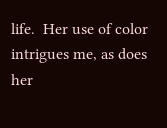life.  Her use of color intrigues me, as does her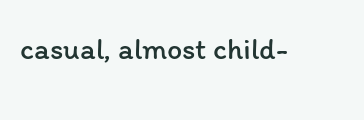casual, almost child-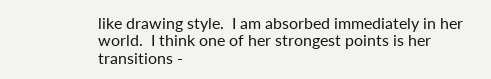like drawing style.  I am absorbed immediately in her world.  I think one of her strongest points is her transitions -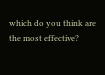which do you think are the most effective?